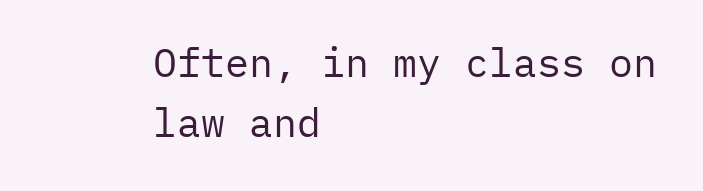Often, in my class on law and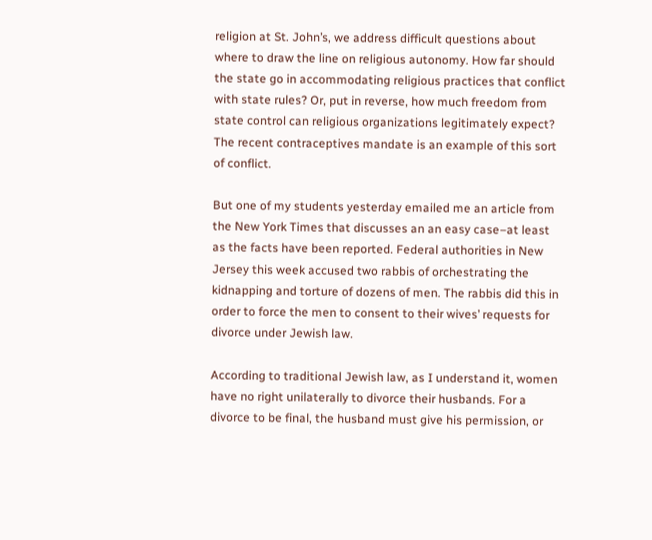religion at St. John’s, we address difficult questions about where to draw the line on religious autonomy. How far should the state go in accommodating religious practices that conflict with state rules? Or, put in reverse, how much freedom from state control can religious organizations legitimately expect? The recent contraceptives mandate is an example of this sort of conflict.

But one of my students yesterday emailed me an article from the New York Times that discusses an an easy case–at least as the facts have been reported. Federal authorities in New Jersey this week accused two rabbis of orchestrating the kidnapping and torture of dozens of men. The rabbis did this in order to force the men to consent to their wives’ requests for divorce under Jewish law.

According to traditional Jewish law, as I understand it, women have no right unilaterally to divorce their husbands. For a divorce to be final, the husband must give his permission, or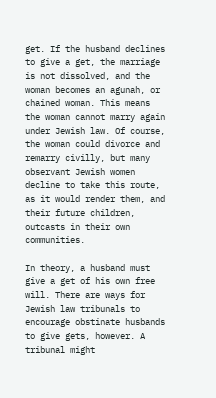get. If the husband declines to give a get, the marriage is not dissolved, and the woman becomes an agunah, or chained woman. This means the woman cannot marry again under Jewish law. Of course, the woman could divorce and remarry civilly, but many observant Jewish women decline to take this route, as it would render them, and their future children, outcasts in their own communities.

In theory, a husband must give a get of his own free will. There are ways for Jewish law tribunals to encourage obstinate husbands to give gets, however. A tribunal might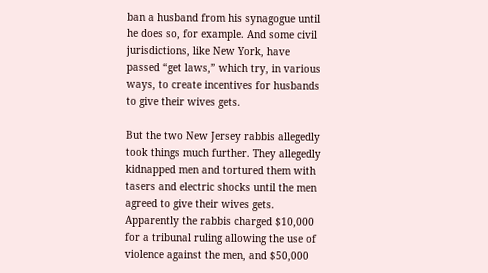ban a husband from his synagogue until he does so, for example. And some civil jurisdictions, like New York, have passed “get laws,” which try, in various ways, to create incentives for husbands to give their wives gets.

But the two New Jersey rabbis allegedly took things much further. They allegedly kidnapped men and tortured them with tasers and electric shocks until the men agreed to give their wives gets. Apparently the rabbis charged $10,000 for a tribunal ruling allowing the use of violence against the men, and $50,000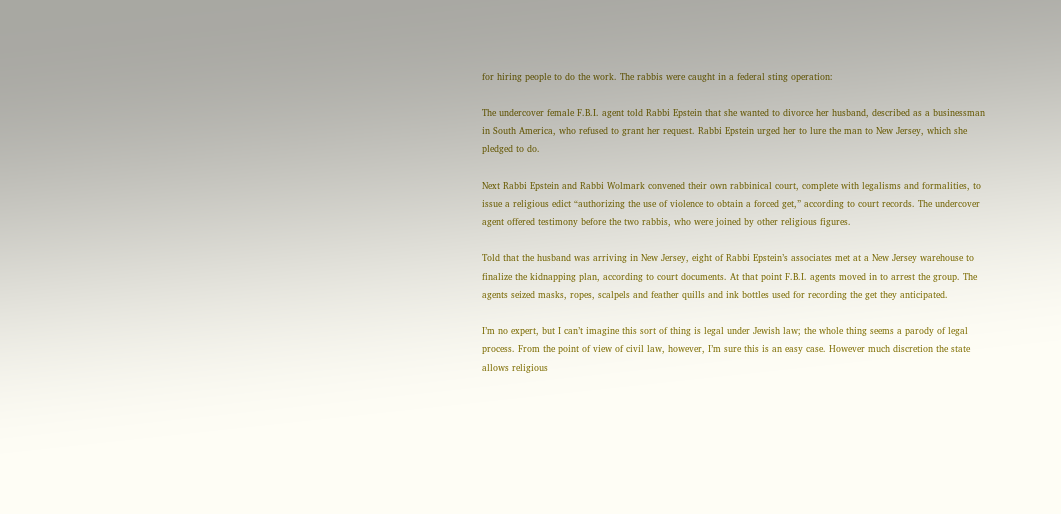for hiring people to do the work. The rabbis were caught in a federal sting operation:

The undercover female F.B.I. agent told Rabbi Epstein that she wanted to divorce her husband, described as a businessman in South America, who refused to grant her request. Rabbi Epstein urged her to lure the man to New Jersey, which she pledged to do.

Next Rabbi Epstein and Rabbi Wolmark convened their own rabbinical court, complete with legalisms and formalities, to issue a religious edict “authorizing the use of violence to obtain a forced get,” according to court records. The undercover agent offered testimony before the two rabbis, who were joined by other religious figures.

Told that the husband was arriving in New Jersey, eight of Rabbi Epstein’s associates met at a New Jersey warehouse to finalize the kidnapping plan, according to court documents. At that point F.B.I. agents moved in to arrest the group. The agents seized masks, ropes, scalpels and feather quills and ink bottles used for recording the get they anticipated.

I’m no expert, but I can’t imagine this sort of thing is legal under Jewish law; the whole thing seems a parody of legal process. From the point of view of civil law, however, I’m sure this is an easy case. However much discretion the state allows religious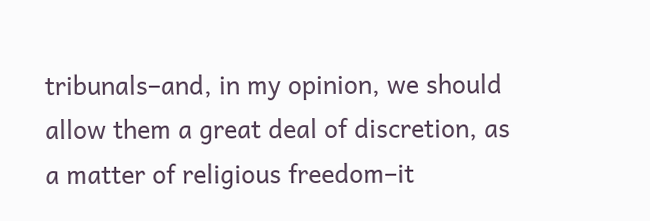tribunals–and, in my opinion, we should allow them a great deal of discretion, as a matter of religious freedom–it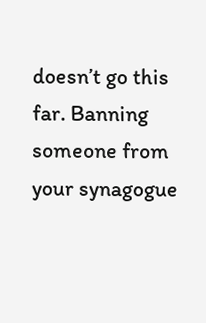doesn’t go this far. Banning someone from your synagogue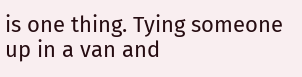is one thing. Tying someone up in a van and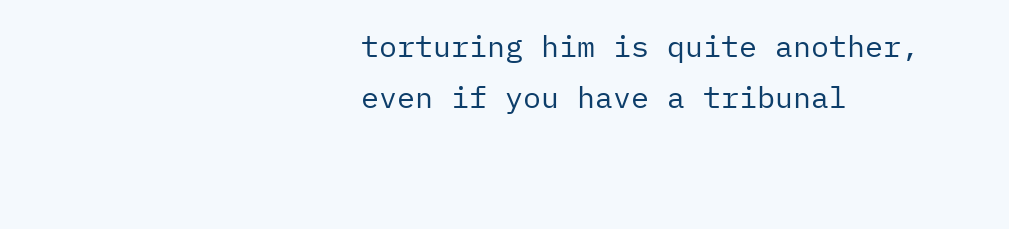torturing him is quite another, even if you have a tribunal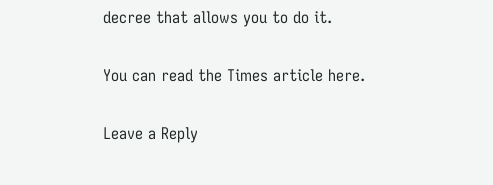decree that allows you to do it.

You can read the Times article here.

Leave a Reply